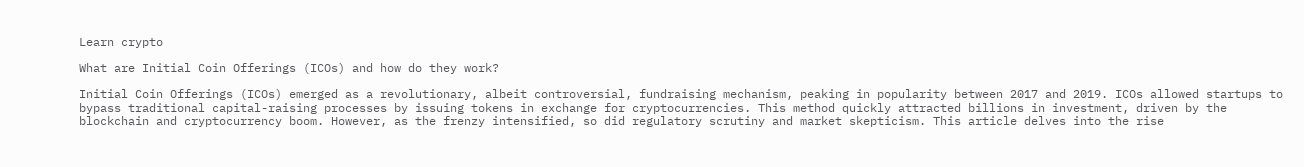Learn crypto

What are Initial Coin Offerings (ICOs) and how do they work?

Initial Coin Offerings (ICOs) emerged as a revolutionary, albeit controversial, fundraising mechanism, peaking in popularity between 2017 and 2019. ICOs allowed startups to bypass traditional capital-raising processes by issuing tokens in exchange for cryptocurrencies. This method quickly attracted billions in investment, driven by the blockchain and cryptocurrency boom. However, as the frenzy intensified, so did regulatory scrutiny and market skepticism. This article delves into the rise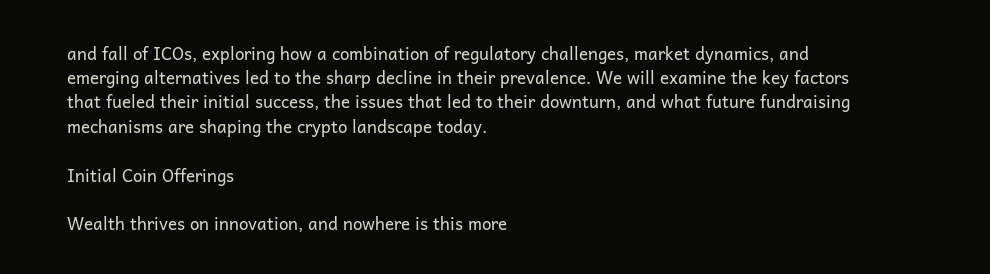and fall of ICOs, exploring how a combination of regulatory challenges, market dynamics, and emerging alternatives led to the sharp decline in their prevalence. We will examine the key factors that fueled their initial success, the issues that led to their downturn, and what future fundraising mechanisms are shaping the crypto landscape today.

Initial Coin Offerings

Wealth thrives on innovation, and nowhere is this more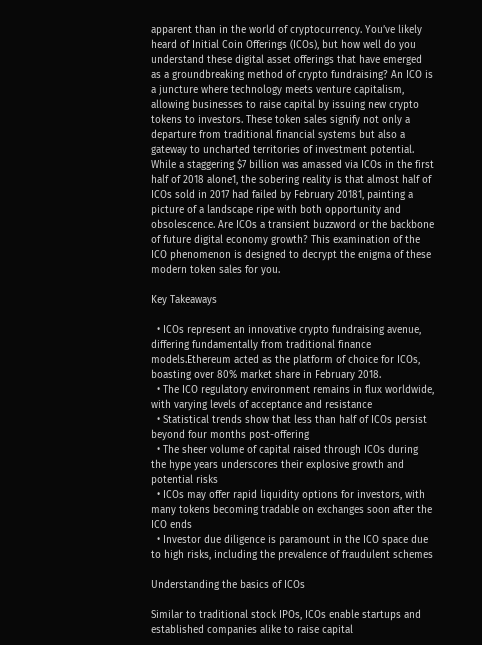apparent than in the world of cryptocurrency. You’ve likely heard of Initial Coin Offerings (ICOs), but how well do you understand these digital asset offerings that have emerged as a groundbreaking method of crypto fundraising? An ICO is a juncture where technology meets venture capitalism, allowing businesses to raise capital by issuing new crypto tokens to investors. These token sales signify not only a departure from traditional financial systems but also a gateway to uncharted territories of investment potential. While a staggering $7 billion was amassed via ICOs in the first half of 2018 alone1, the sobering reality is that almost half of ICOs sold in 2017 had failed by February 20181, painting a picture of a landscape ripe with both opportunity and obsolescence. Are ICOs a transient buzzword or the backbone of future digital economy growth? This examination of the ICO phenomenon is designed to decrypt the enigma of these modern token sales for you.

Key Takeaways

  • ICOs represent an innovative crypto fundraising avenue, differing fundamentally from traditional finance models.Ethereum acted as the platform of choice for ICOs, boasting over 80% market share in February 2018.
  • The ICO regulatory environment remains in flux worldwide, with varying levels of acceptance and resistance
  • Statistical trends show that less than half of ICOs persist beyond four months post-offering
  • The sheer volume of capital raised through ICOs during the hype years underscores their explosive growth and potential risks
  • ICOs may offer rapid liquidity options for investors, with many tokens becoming tradable on exchanges soon after the ICO ends
  • Investor due diligence is paramount in the ICO space due to high risks, including the prevalence of fraudulent schemes

Understanding the basics of ICOs

Similar to traditional stock IPOs, ICOs enable startups and established companies alike to raise capital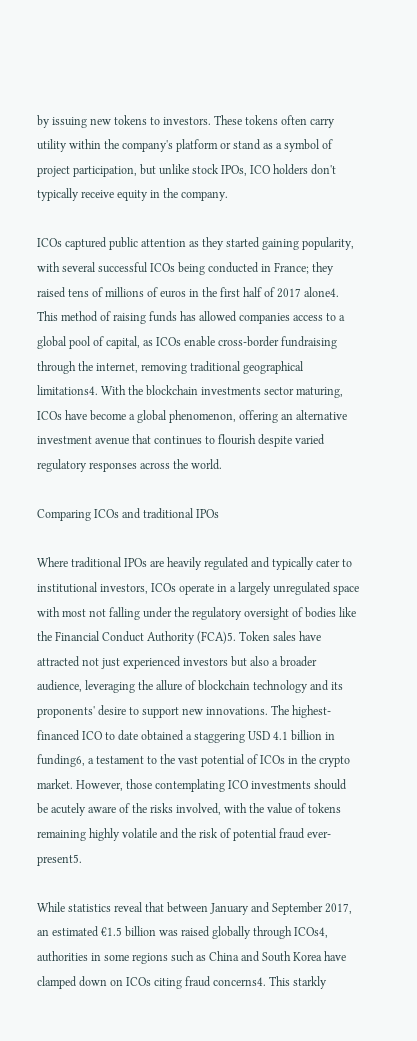by issuing new tokens to investors. These tokens often carry utility within the company's platform or stand as a symbol of project participation, but unlike stock IPOs, ICO holders don't typically receive equity in the company.

ICOs captured public attention as they started gaining popularity, with several successful ICOs being conducted in France; they raised tens of millions of euros in the first half of 2017 alone4. This method of raising funds has allowed companies access to a global pool of capital, as ICOs enable cross-border fundraising through the internet, removing traditional geographical limitations4. With the blockchain investments sector maturing, ICOs have become a global phenomenon, offering an alternative investment avenue that continues to flourish despite varied regulatory responses across the world.

Comparing ICOs and traditional IPOs

Where traditional IPOs are heavily regulated and typically cater to institutional investors, ICOs operate in a largely unregulated space with most not falling under the regulatory oversight of bodies like the Financial Conduct Authority (FCA)5. Token sales have attracted not just experienced investors but also a broader audience, leveraging the allure of blockchain technology and its proponents' desire to support new innovations. The highest-financed ICO to date obtained a staggering USD 4.1 billion in funding6, a testament to the vast potential of ICOs in the crypto market. However, those contemplating ICO investments should be acutely aware of the risks involved, with the value of tokens remaining highly volatile and the risk of potential fraud ever-present5.

While statistics reveal that between January and September 2017, an estimated €1.5 billion was raised globally through ICOs4, authorities in some regions such as China and South Korea have clamped down on ICOs citing fraud concerns4. This starkly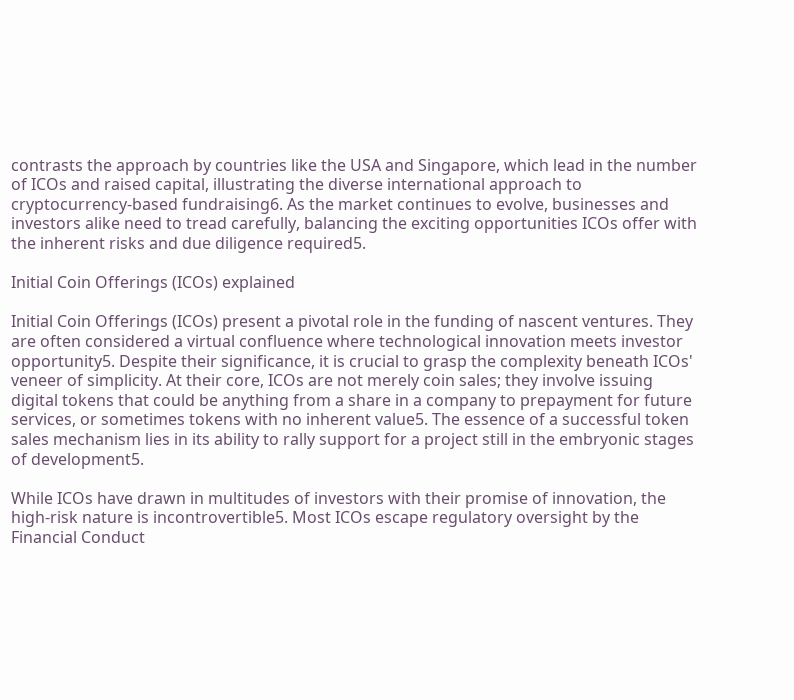contrasts the approach by countries like the USA and Singapore, which lead in the number of ICOs and raised capital, illustrating the diverse international approach to cryptocurrency-based fundraising6. As the market continues to evolve, businesses and investors alike need to tread carefully, balancing the exciting opportunities ICOs offer with the inherent risks and due diligence required5.

Initial Coin Offerings (ICOs) explained

Initial Coin Offerings (ICOs) present a pivotal role in the funding of nascent ventures. They are often considered a virtual confluence where technological innovation meets investor opportunity5. Despite their significance, it is crucial to grasp the complexity beneath ICOs' veneer of simplicity. At their core, ICOs are not merely coin sales; they involve issuing digital tokens that could be anything from a share in a company to prepayment for future services, or sometimes tokens with no inherent value5. The essence of a successful token sales mechanism lies in its ability to rally support for a project still in the embryonic stages of development5.

While ICOs have drawn in multitudes of investors with their promise of innovation, the high-risk nature is incontrovertible5. Most ICOs escape regulatory oversight by the Financial Conduct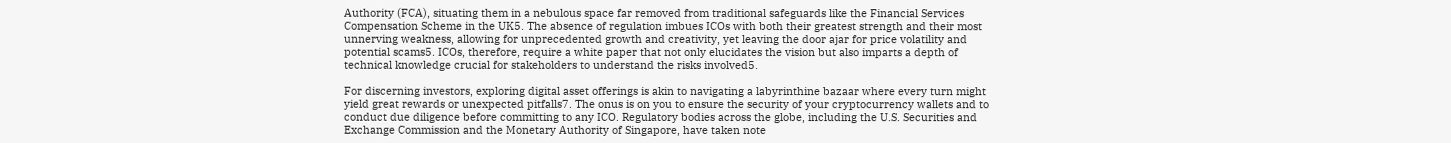Authority (FCA), situating them in a nebulous space far removed from traditional safeguards like the Financial Services Compensation Scheme in the UK5. The absence of regulation imbues ICOs with both their greatest strength and their most unnerving weakness, allowing for unprecedented growth and creativity, yet leaving the door ajar for price volatility and potential scams5. ICOs, therefore, require a white paper that not only elucidates the vision but also imparts a depth of technical knowledge crucial for stakeholders to understand the risks involved5.

For discerning investors, exploring digital asset offerings is akin to navigating a labyrinthine bazaar where every turn might yield great rewards or unexpected pitfalls7. The onus is on you to ensure the security of your cryptocurrency wallets and to conduct due diligence before committing to any ICO. Regulatory bodies across the globe, including the U.S. Securities and Exchange Commission and the Monetary Authority of Singapore, have taken note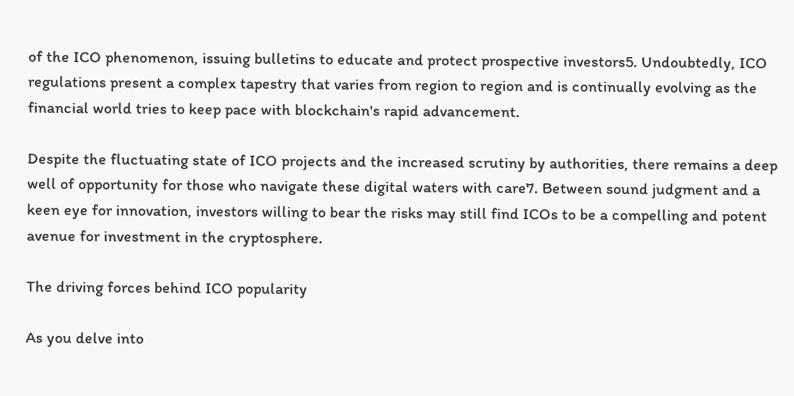of the ICO phenomenon, issuing bulletins to educate and protect prospective investors5. Undoubtedly, ICO regulations present a complex tapestry that varies from region to region and is continually evolving as the financial world tries to keep pace with blockchain's rapid advancement.

Despite the fluctuating state of ICO projects and the increased scrutiny by authorities, there remains a deep well of opportunity for those who navigate these digital waters with care7. Between sound judgment and a keen eye for innovation, investors willing to bear the risks may still find ICOs to be a compelling and potent avenue for investment in the cryptosphere.

The driving forces behind ICO popularity

As you delve into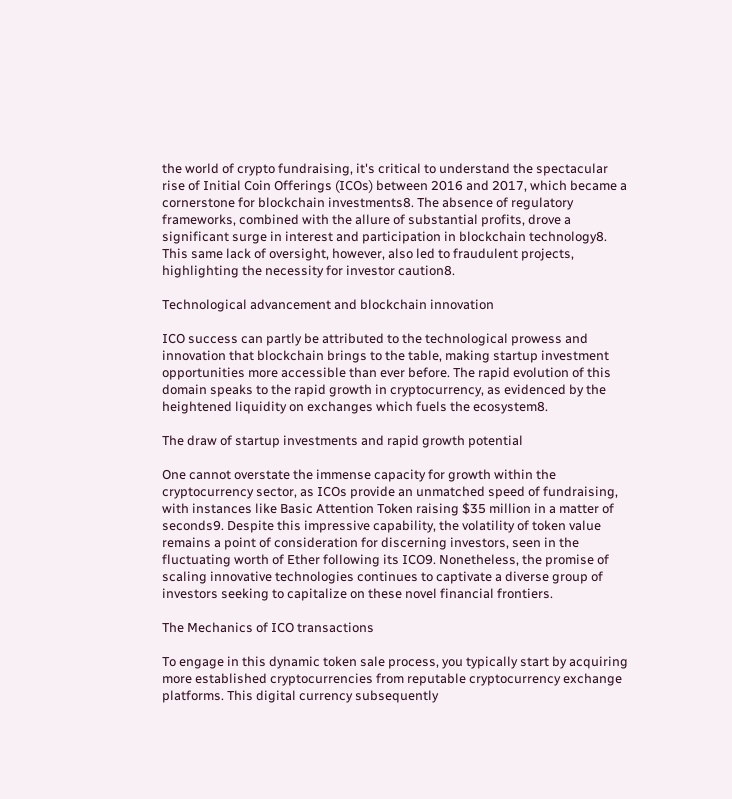the world of crypto fundraising, it's critical to understand the spectacular rise of Initial Coin Offerings (ICOs) between 2016 and 2017, which became a cornerstone for blockchain investments8. The absence of regulatory frameworks, combined with the allure of substantial profits, drove a significant surge in interest and participation in blockchain technology8. This same lack of oversight, however, also led to fraudulent projects, highlighting the necessity for investor caution8.

Technological advancement and blockchain innovation

ICO success can partly be attributed to the technological prowess and innovation that blockchain brings to the table, making startup investment opportunities more accessible than ever before. The rapid evolution of this domain speaks to the rapid growth in cryptocurrency, as evidenced by the heightened liquidity on exchanges which fuels the ecosystem8.

The draw of startup investments and rapid growth potential

One cannot overstate the immense capacity for growth within the cryptocurrency sector, as ICOs provide an unmatched speed of fundraising, with instances like Basic Attention Token raising $35 million in a matter of seconds9. Despite this impressive capability, the volatility of token value remains a point of consideration for discerning investors, seen in the fluctuating worth of Ether following its ICO9. Nonetheless, the promise of scaling innovative technologies continues to captivate a diverse group of investors seeking to capitalize on these novel financial frontiers.

The Mechanics of ICO transactions

To engage in this dynamic token sale process, you typically start by acquiring more established cryptocurrencies from reputable cryptocurrency exchange platforms. This digital currency subsequently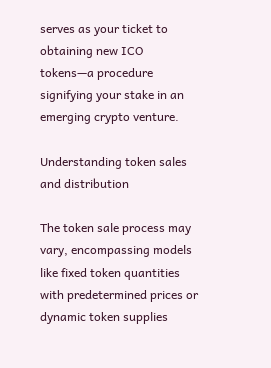serves as your ticket to obtaining new ICO tokens—a procedure signifying your stake in an emerging crypto venture.

Understanding token sales and distribution

The token sale process may vary, encompassing models like fixed token quantities with predetermined prices or dynamic token supplies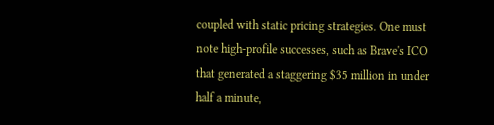coupled with static pricing strategies. One must note high-profile successes, such as Brave's ICO that generated a staggering $35 million in under half a minute,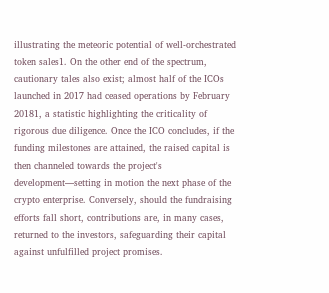illustrating the meteoric potential of well-orchestrated token sales1. On the other end of the spectrum, cautionary tales also exist; almost half of the ICOs launched in 2017 had ceased operations by February 20181, a statistic highlighting the criticality of rigorous due diligence. Once the ICO concludes, if the funding milestones are attained, the raised capital is then channeled towards the project's development—setting in motion the next phase of the crypto enterprise. Conversely, should the fundraising efforts fall short, contributions are, in many cases, returned to the investors, safeguarding their capital against unfulfilled project promises.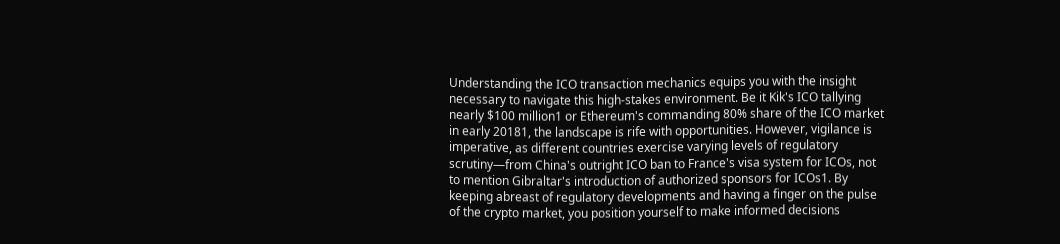Understanding the ICO transaction mechanics equips you with the insight necessary to navigate this high-stakes environment. Be it Kik's ICO tallying nearly $100 million1 or Ethereum's commanding 80% share of the ICO market in early 20181, the landscape is rife with opportunities. However, vigilance is imperative, as different countries exercise varying levels of regulatory scrutiny—from China's outright ICO ban to France's visa system for ICOs, not to mention Gibraltar's introduction of authorized sponsors for ICOs1. By keeping abreast of regulatory developments and having a finger on the pulse of the crypto market, you position yourself to make informed decisions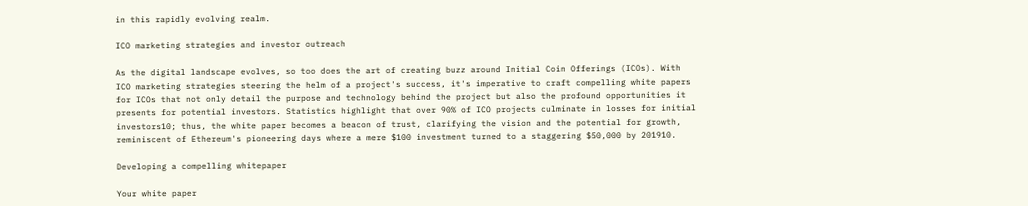in this rapidly evolving realm.

ICO marketing strategies and investor outreach

As the digital landscape evolves, so too does the art of creating buzz around Initial Coin Offerings (ICOs). With ICO marketing strategies steering the helm of a project's success, it's imperative to craft compelling white papers for ICOs that not only detail the purpose and technology behind the project but also the profound opportunities it presents for potential investors. Statistics highlight that over 90% of ICO projects culminate in losses for initial investors10; thus, the white paper becomes a beacon of trust, clarifying the vision and the potential for growth, reminiscent of Ethereum's pioneering days where a mere $100 investment turned to a staggering $50,000 by 201910.

Developing a compelling whitepaper

Your white paper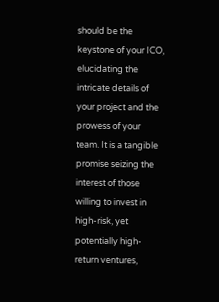should be the keystone of your ICO, elucidating the intricate details of your project and the prowess of your team. It is a tangible promise seizing the interest of those willing to invest in high-risk, yet potentially high-return ventures,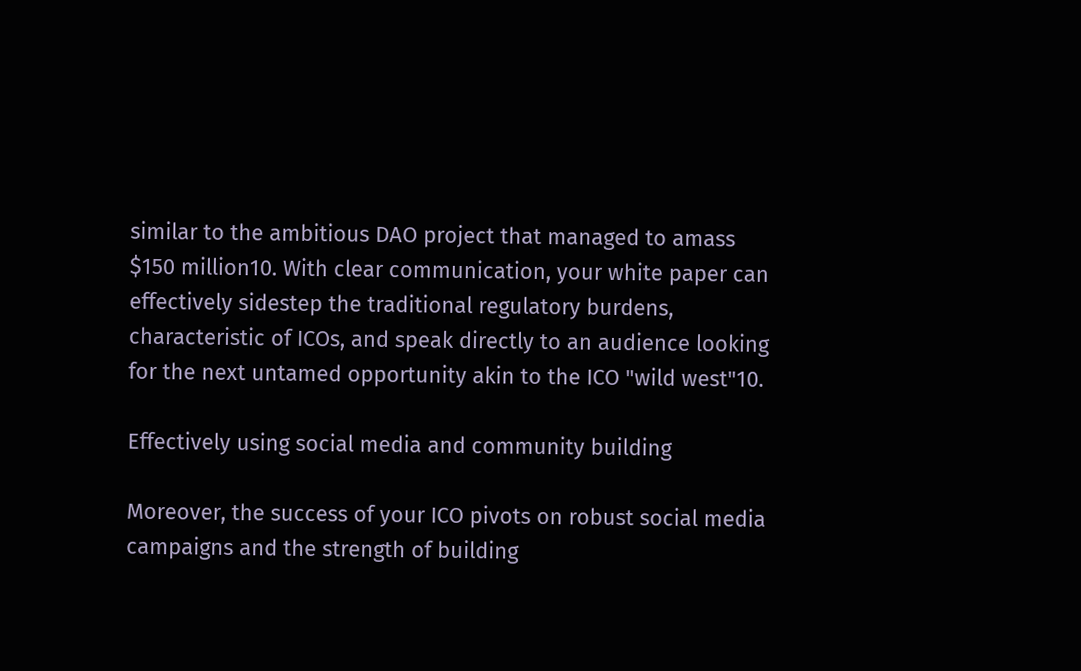similar to the ambitious DAO project that managed to amass $150 million10. With clear communication, your white paper can effectively sidestep the traditional regulatory burdens, characteristic of ICOs, and speak directly to an audience looking for the next untamed opportunity akin to the ICO "wild west"10.

Effectively using social media and community building

Moreover, the success of your ICO pivots on robust social media campaigns and the strength of building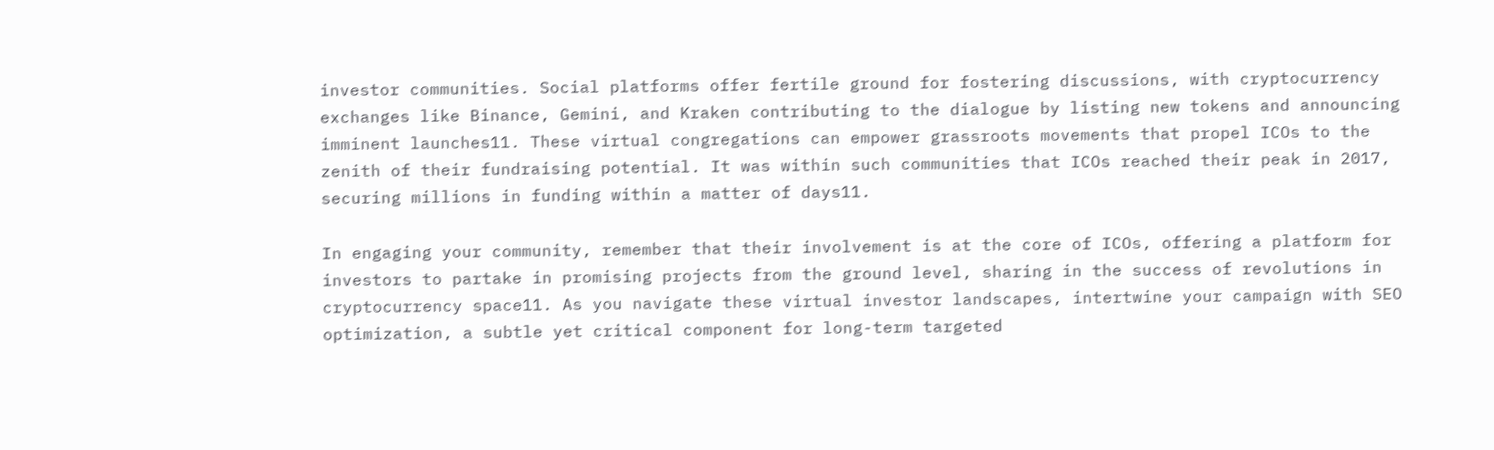investor communities. Social platforms offer fertile ground for fostering discussions, with cryptocurrency exchanges like Binance, Gemini, and Kraken contributing to the dialogue by listing new tokens and announcing imminent launches11. These virtual congregations can empower grassroots movements that propel ICOs to the zenith of their fundraising potential. It was within such communities that ICOs reached their peak in 2017, securing millions in funding within a matter of days11.

In engaging your community, remember that their involvement is at the core of ICOs, offering a platform for investors to partake in promising projects from the ground level, sharing in the success of revolutions in cryptocurrency space11. As you navigate these virtual investor landscapes, intertwine your campaign with SEO optimization, a subtle yet critical component for long-term targeted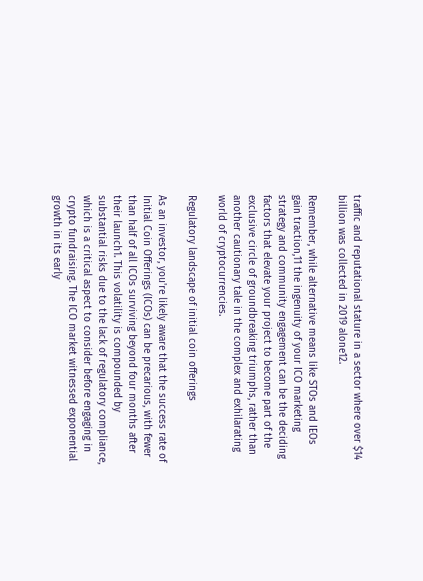traffic and reputational stature in a sector where over $14 billion was collected in 2019 alone12.

Remember, while alternative means like STOs and IEOs gain traction,11 the ingenuity of your ICO marketing strategy and community engagement can be the deciding factors that elevate your project to become part of the exclusive circle of groundbreaking triumphs, rather than another cautionary tale in the complex and exhilarating world of cryptocurrencies.

Regulatory landscape of initial coin offerings

As an investor, you're likely aware that the success rate of Initial Coin Offerings (ICOs) can be precarious, with fewer than half of all ICOs surviving beyond four months after their launch1. This volatility is compounded by substantial risks due to the lack of regulatory compliance, which is a critical aspect to consider before engaging in crypto fundraising. The ICO market witnessed exponential growth in its early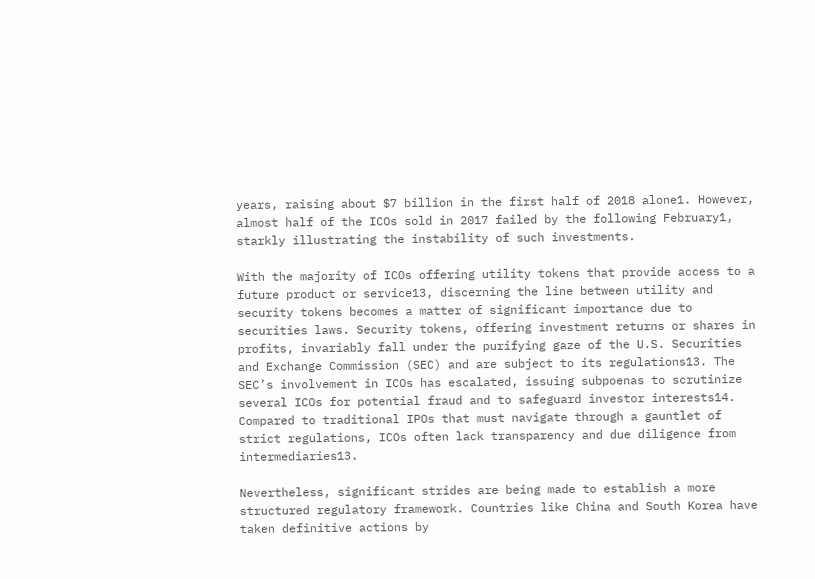years, raising about $7 billion in the first half of 2018 alone1. However, almost half of the ICOs sold in 2017 failed by the following February1, starkly illustrating the instability of such investments.

With the majority of ICOs offering utility tokens that provide access to a future product or service13, discerning the line between utility and security tokens becomes a matter of significant importance due to securities laws. Security tokens, offering investment returns or shares in profits, invariably fall under the purifying gaze of the U.S. Securities and Exchange Commission (SEC) and are subject to its regulations13. The SEC’s involvement in ICOs has escalated, issuing subpoenas to scrutinize several ICOs for potential fraud and to safeguard investor interests14. Compared to traditional IPOs that must navigate through a gauntlet of strict regulations, ICOs often lack transparency and due diligence from intermediaries13.

Nevertheless, significant strides are being made to establish a more structured regulatory framework. Countries like China and South Korea have taken definitive actions by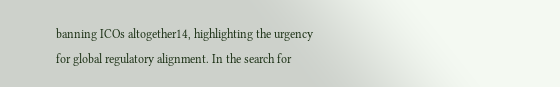banning ICOs altogether14, highlighting the urgency for global regulatory alignment. In the search for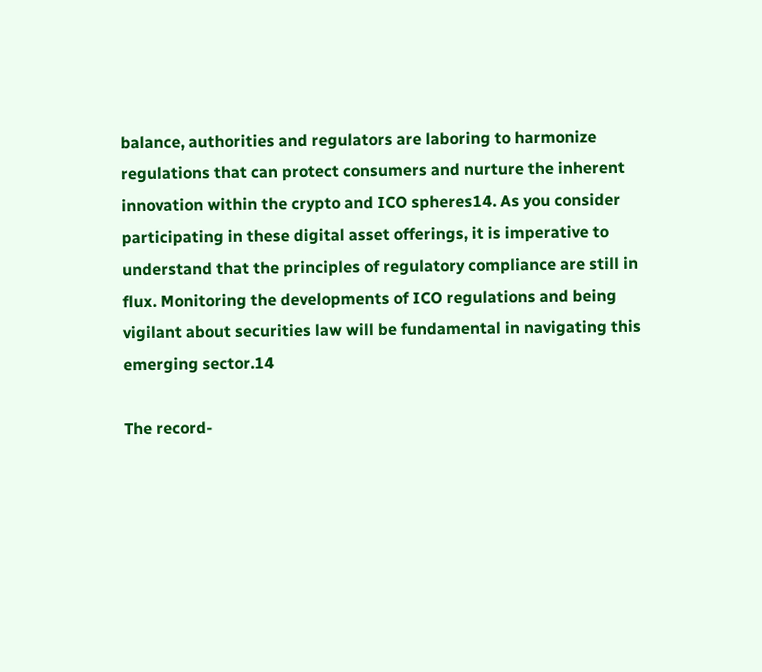balance, authorities and regulators are laboring to harmonize regulations that can protect consumers and nurture the inherent innovation within the crypto and ICO spheres14. As you consider participating in these digital asset offerings, it is imperative to understand that the principles of regulatory compliance are still in flux. Monitoring the developments of ICO regulations and being vigilant about securities law will be fundamental in navigating this emerging sector.14

The record-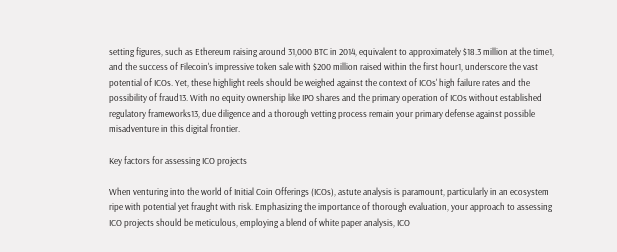setting figures, such as Ethereum raising around 31,000 BTC in 2014, equivalent to approximately $18.3 million at the time1, and the success of Filecoin's impressive token sale with $200 million raised within the first hour1, underscore the vast potential of ICOs. Yet, these highlight reels should be weighed against the context of ICOs' high failure rates and the possibility of fraud13. With no equity ownership like IPO shares and the primary operation of ICOs without established regulatory frameworks13, due diligence and a thorough vetting process remain your primary defense against possible misadventure in this digital frontier.

Key factors for assessing ICO projects

When venturing into the world of Initial Coin Offerings (ICOs), astute analysis is paramount, particularly in an ecosystem ripe with potential yet fraught with risk. Emphasizing the importance of thorough evaluation, your approach to assessing ICO projects should be meticulous, employing a blend of white paper analysis, ICO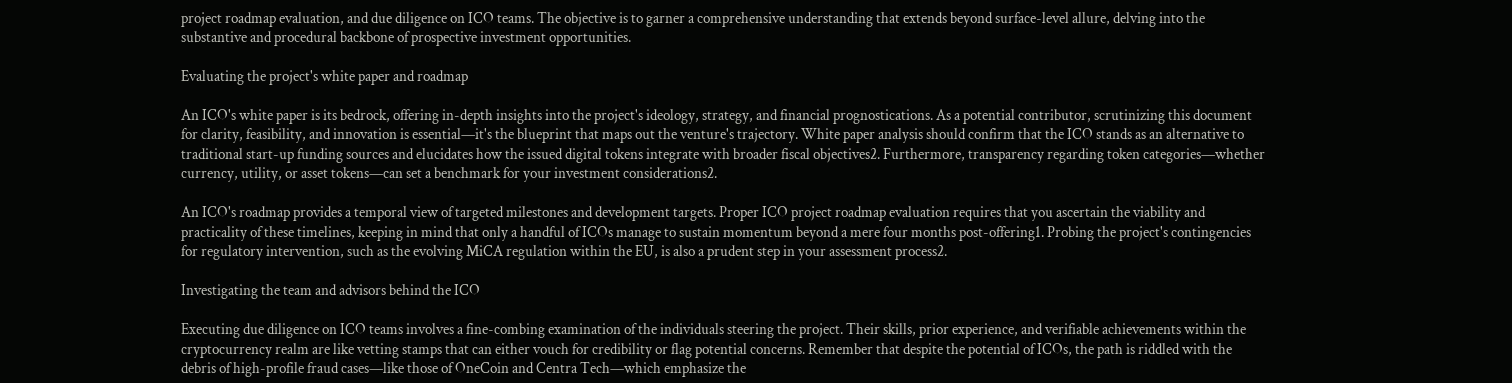project roadmap evaluation, and due diligence on ICO teams. The objective is to garner a comprehensive understanding that extends beyond surface-level allure, delving into the substantive and procedural backbone of prospective investment opportunities.

Evaluating the project's white paper and roadmap

An ICO's white paper is its bedrock, offering in-depth insights into the project's ideology, strategy, and financial prognostications. As a potential contributor, scrutinizing this document for clarity, feasibility, and innovation is essential—it's the blueprint that maps out the venture's trajectory. White paper analysis should confirm that the ICO stands as an alternative to traditional start-up funding sources and elucidates how the issued digital tokens integrate with broader fiscal objectives2. Furthermore, transparency regarding token categories—whether currency, utility, or asset tokens—can set a benchmark for your investment considerations2.

An ICO's roadmap provides a temporal view of targeted milestones and development targets. Proper ICO project roadmap evaluation requires that you ascertain the viability and practicality of these timelines, keeping in mind that only a handful of ICOs manage to sustain momentum beyond a mere four months post-offering1. Probing the project's contingencies for regulatory intervention, such as the evolving MiCA regulation within the EU, is also a prudent step in your assessment process2.

Investigating the team and advisors behind the ICO

Executing due diligence on ICO teams involves a fine-combing examination of the individuals steering the project. Their skills, prior experience, and verifiable achievements within the cryptocurrency realm are like vetting stamps that can either vouch for credibility or flag potential concerns. Remember that despite the potential of ICOs, the path is riddled with the debris of high-profile fraud cases—like those of OneCoin and Centra Tech—which emphasize the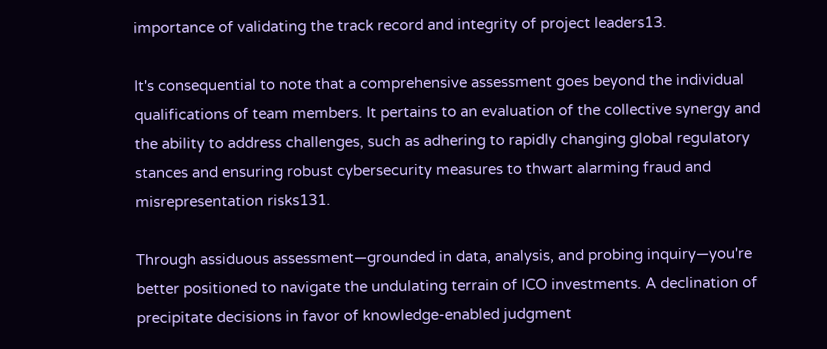importance of validating the track record and integrity of project leaders13.

It's consequential to note that a comprehensive assessment goes beyond the individual qualifications of team members. It pertains to an evaluation of the collective synergy and the ability to address challenges, such as adhering to rapidly changing global regulatory stances and ensuring robust cybersecurity measures to thwart alarming fraud and misrepresentation risks131.

Through assiduous assessment—grounded in data, analysis, and probing inquiry—you're better positioned to navigate the undulating terrain of ICO investments. A declination of precipitate decisions in favor of knowledge-enabled judgment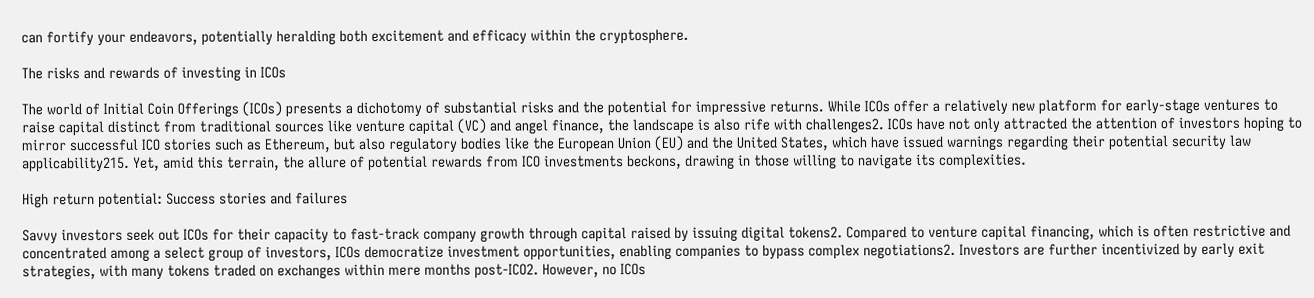can fortify your endeavors, potentially heralding both excitement and efficacy within the cryptosphere.

The risks and rewards of investing in ICOs

The world of Initial Coin Offerings (ICOs) presents a dichotomy of substantial risks and the potential for impressive returns. While ICOs offer a relatively new platform for early-stage ventures to raise capital distinct from traditional sources like venture capital (VC) and angel finance, the landscape is also rife with challenges2. ICOs have not only attracted the attention of investors hoping to mirror successful ICO stories such as Ethereum, but also regulatory bodies like the European Union (EU) and the United States, which have issued warnings regarding their potential security law applicability215. Yet, amid this terrain, the allure of potential rewards from ICO investments beckons, drawing in those willing to navigate its complexities.

High return potential: Success stories and failures

Savvy investors seek out ICOs for their capacity to fast-track company growth through capital raised by issuing digital tokens2. Compared to venture capital financing, which is often restrictive and concentrated among a select group of investors, ICOs democratize investment opportunities, enabling companies to bypass complex negotiations2. Investors are further incentivized by early exit strategies, with many tokens traded on exchanges within mere months post-ICO2. However, no ICOs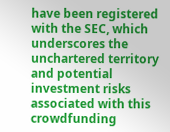have been registered with the SEC, which underscores the unchartered territory and potential investment risks associated with this crowdfunding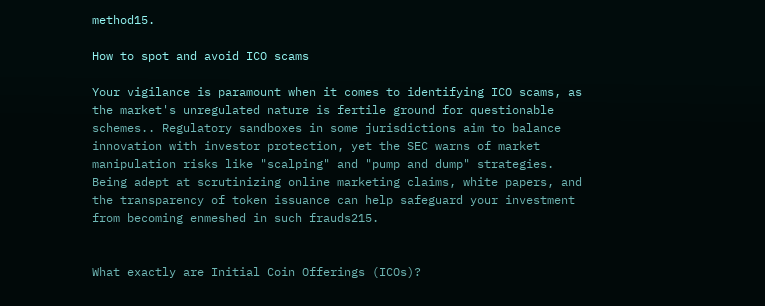method15.

How to spot and avoid ICO scams

Your vigilance is paramount when it comes to identifying ICO scams, as the market's unregulated nature is fertile ground for questionable schemes.. Regulatory sandboxes in some jurisdictions aim to balance innovation with investor protection, yet the SEC warns of market manipulation risks like "scalping" and "pump and dump" strategies. Being adept at scrutinizing online marketing claims, white papers, and the transparency of token issuance can help safeguard your investment from becoming enmeshed in such frauds215.


What exactly are Initial Coin Offerings (ICOs)?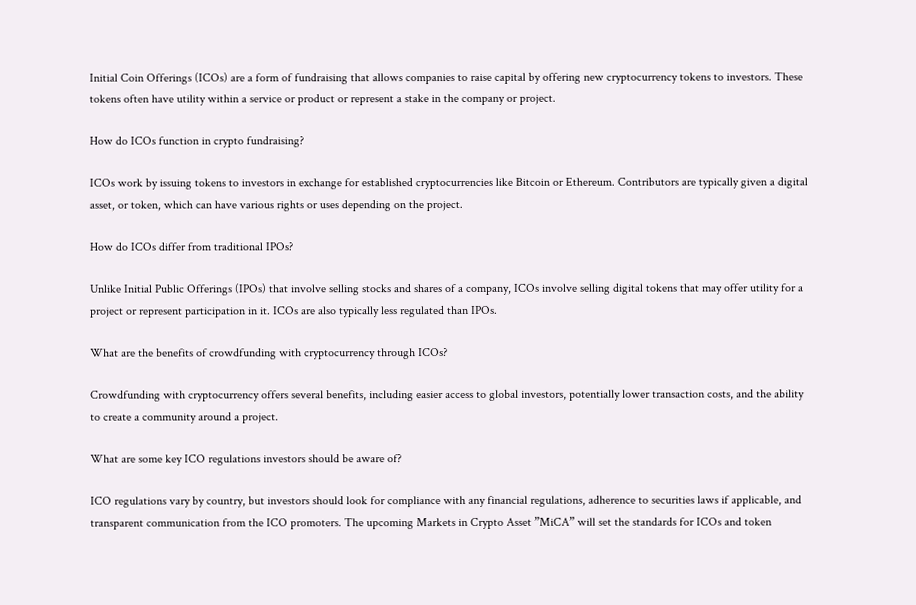Initial Coin Offerings (ICOs) are a form of fundraising that allows companies to raise capital by offering new cryptocurrency tokens to investors. These tokens often have utility within a service or product or represent a stake in the company or project.

How do ICOs function in crypto fundraising?

ICOs work by issuing tokens to investors in exchange for established cryptocurrencies like Bitcoin or Ethereum. Contributors are typically given a digital asset, or token, which can have various rights or uses depending on the project.

How do ICOs differ from traditional IPOs?

Unlike Initial Public Offerings (IPOs) that involve selling stocks and shares of a company, ICOs involve selling digital tokens that may offer utility for a project or represent participation in it. ICOs are also typically less regulated than IPOs.

What are the benefits of crowdfunding with cryptocurrency through ICOs?

Crowdfunding with cryptocurrency offers several benefits, including easier access to global investors, potentially lower transaction costs, and the ability to create a community around a project.

What are some key ICO regulations investors should be aware of?

ICO regulations vary by country, but investors should look for compliance with any financial regulations, adherence to securities laws if applicable, and transparent communication from the ICO promoters. The upcoming Markets in Crypto Asset ”MiCA” will set the standards for ICOs and token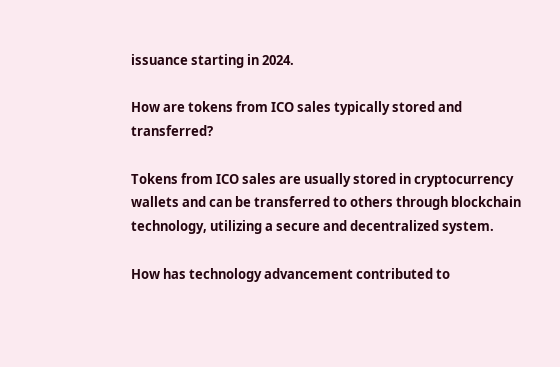issuance starting in 2024.

How are tokens from ICO sales typically stored and transferred?

Tokens from ICO sales are usually stored in cryptocurrency wallets and can be transferred to others through blockchain technology, utilizing a secure and decentralized system.

How has technology advancement contributed to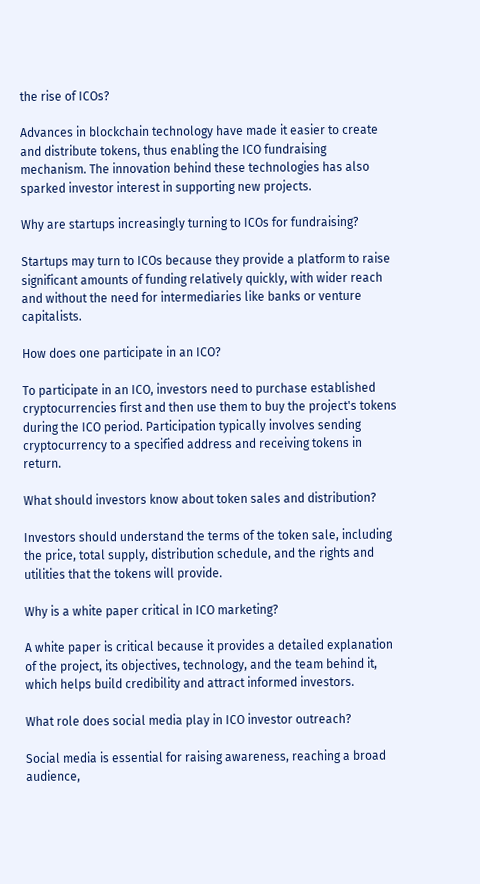the rise of ICOs?

Advances in blockchain technology have made it easier to create and distribute tokens, thus enabling the ICO fundraising mechanism. The innovation behind these technologies has also sparked investor interest in supporting new projects.

Why are startups increasingly turning to ICOs for fundraising?

Startups may turn to ICOs because they provide a platform to raise significant amounts of funding relatively quickly, with wider reach and without the need for intermediaries like banks or venture capitalists.

How does one participate in an ICO?

To participate in an ICO, investors need to purchase established cryptocurrencies first and then use them to buy the project's tokens during the ICO period. Participation typically involves sending cryptocurrency to a specified address and receiving tokens in return.

What should investors know about token sales and distribution?

Investors should understand the terms of the token sale, including the price, total supply, distribution schedule, and the rights and utilities that the tokens will provide.

Why is a white paper critical in ICO marketing?

A white paper is critical because it provides a detailed explanation of the project, its objectives, technology, and the team behind it, which helps build credibility and attract informed investors.

What role does social media play in ICO investor outreach?

Social media is essential for raising awareness, reaching a broad audience,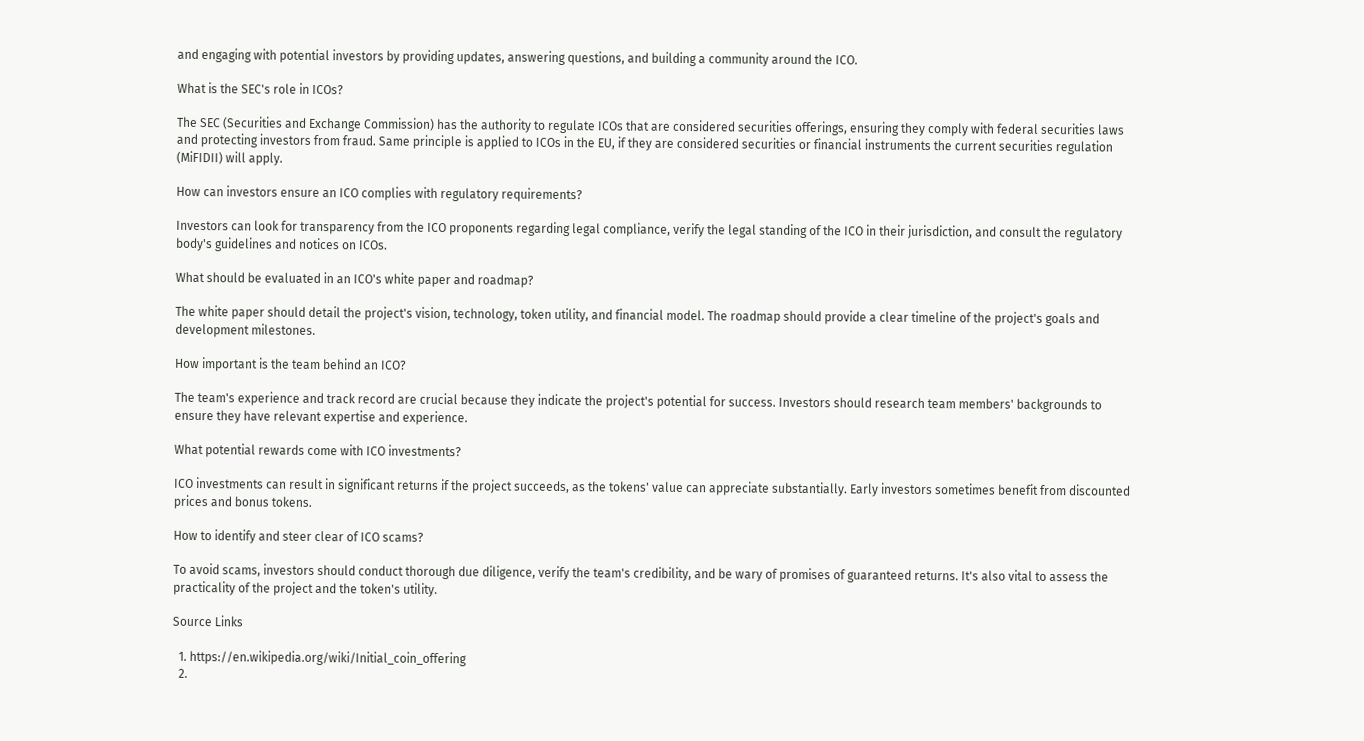and engaging with potential investors by providing updates, answering questions, and building a community around the ICO.

What is the SEC's role in ICOs?

The SEC (Securities and Exchange Commission) has the authority to regulate ICOs that are considered securities offerings, ensuring they comply with federal securities laws and protecting investors from fraud. Same principle is applied to ICOs in the EU, if they are considered securities or financial instruments the current securities regulation (MiFIDII) will apply.

How can investors ensure an ICO complies with regulatory requirements?

Investors can look for transparency from the ICO proponents regarding legal compliance, verify the legal standing of the ICO in their jurisdiction, and consult the regulatory body's guidelines and notices on ICOs.

What should be evaluated in an ICO's white paper and roadmap?

The white paper should detail the project's vision, technology, token utility, and financial model. The roadmap should provide a clear timeline of the project's goals and development milestones.

How important is the team behind an ICO?

The team's experience and track record are crucial because they indicate the project's potential for success. Investors should research team members' backgrounds to ensure they have relevant expertise and experience.

What potential rewards come with ICO investments?

ICO investments can result in significant returns if the project succeeds, as the tokens' value can appreciate substantially. Early investors sometimes benefit from discounted prices and bonus tokens.

How to identify and steer clear of ICO scams?

To avoid scams, investors should conduct thorough due diligence, verify the team's credibility, and be wary of promises of guaranteed returns. It's also vital to assess the practicality of the project and the token's utility.

Source Links

  1. https://en.wikipedia.org/wiki/Initial_coin_offering
  2.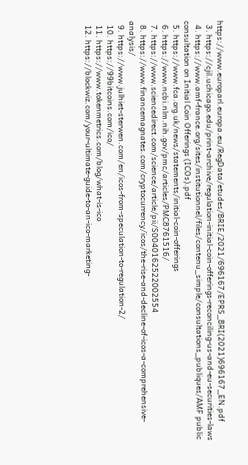https://www.europarl.europa.eu/RegData/etudes/BRIE/2021/696167/EPRS_BRI(2021)696167_EN.pdf
  3. https://cjil.uchicago.edu/print-archive/regulation-initial-coin-offerings-reconciling-us-and-eu-securities-laws
  4. https://www.amf-france.org/sites/institutionnel/files/contenu_simple/consultations_publiques/AMF public consultation on Initial Coin Offerings (ICOs).pdf
  5. https://www.fca.org.uk/news/statements/initial-coin-offerings
  6. https://www.ncbi.nlm.nih.gov/pmc/articles/PMC8761516/
  7. https://www.sciencedirect.com/science/article/pii/S0040162522002554
  8. https://www.financemagnates.com/cryptocurrency/icos/the-rise-and-decline-of-icos-a-comprehensive-analysis/
  9. https://www.julhiet-sterwen.com/en/icos-from-speculation-to-regulation-2/
  10. https://99bitcoins.com/ico/
  11. https://www.tokenmetrics.com/blog/what-is-ico
  12. https://blockwiz.com/your-ultimate-guide-to-an-ico-marketing-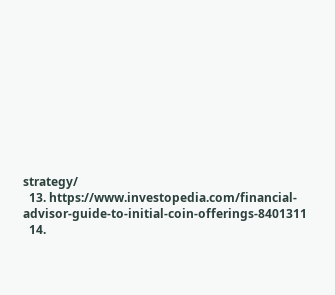strategy/
  13. https://www.investopedia.com/financial-advisor-guide-to-initial-coin-offerings-8401311
  14.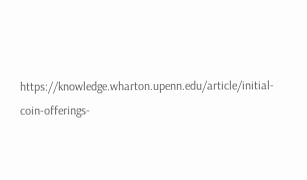https://knowledge.wharton.upenn.edu/article/initial-coin-offerings-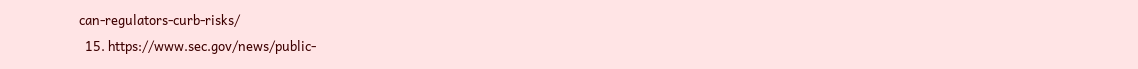can-regulators-curb-risks/
  15. https://www.sec.gov/news/public-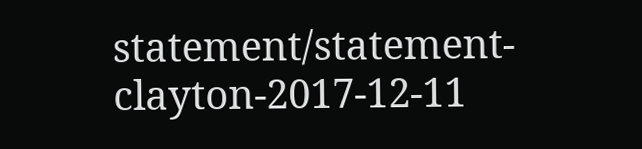statement/statement-clayton-2017-12-11